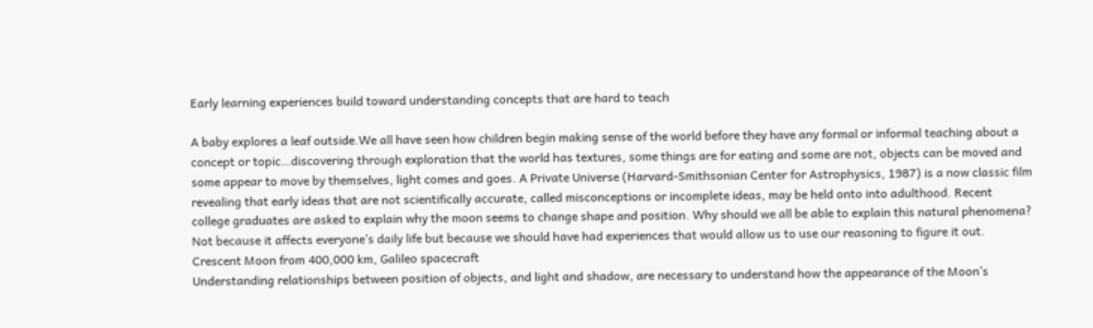Early learning experiences build toward understanding concepts that are hard to teach

A baby explores a leaf outside.We all have seen how children begin making sense of the world before they have any formal or informal teaching about a concept or topic…discovering through exploration that the world has textures, some things are for eating and some are not, objects can be moved and some appear to move by themselves, light comes and goes. A Private Universe (Harvard-Smithsonian Center for Astrophysics, 1987) is a now classic film revealing that early ideas that are not scientifically accurate, called misconceptions or incomplete ideas, may be held onto into adulthood. Recent college graduates are asked to explain why the moon seems to change shape and position. Why should we all be able to explain this natural phenomena? Not because it affects everyone’s daily life but because we should have had experiences that would allow us to use our reasoning to figure it out.
Crescent Moon from 400,000 km, Galileo spacecraft
Understanding relationships between position of objects, and light and shadow, are necessary to understand how the appearance of the Moon’s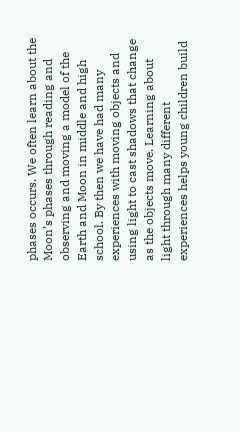phases occurs. We often learn about the Moon’s phases through reading and observing and moving a model of the Earth and Moon in middle and high school. By then we have had many experiences with moving objects and using light to cast shadows that change as the objects move. Learning about light through many different experiences helps young children build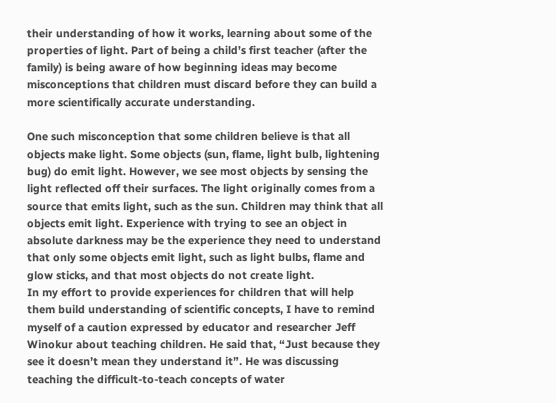their understanding of how it works, learning about some of the properties of light. Part of being a child’s first teacher (after the family) is being aware of how beginning ideas may become misconceptions that children must discard before they can build a more scientifically accurate understanding.

One such misconception that some children believe is that all objects make light. Some objects (sun, flame, light bulb, lightening bug) do emit light. However, we see most objects by sensing the light reflected off their surfaces. The light originally comes from a source that emits light, such as the sun. Children may think that all objects emit light. Experience with trying to see an object in absolute darkness may be the experience they need to understand that only some objects emit light, such as light bulbs, flame and glow sticks, and that most objects do not create light.
In my effort to provide experiences for children that will help them build understanding of scientific concepts, I have to remind myself of a caution expressed by educator and researcher Jeff Winokur about teaching children. He said that, “Just because they see it doesn’t mean they understand it”. He was discussing teaching the difficult-to-teach concepts of water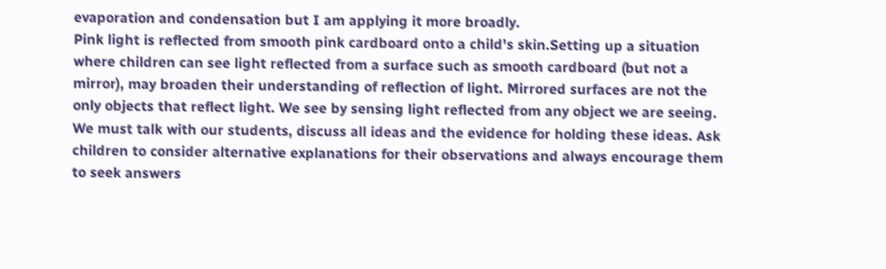evaporation and condensation but I am applying it more broadly.
Pink light is reflected from smooth pink cardboard onto a child's skin.Setting up a situation where children can see light reflected from a surface such as smooth cardboard (but not a mirror), may broaden their understanding of reflection of light. Mirrored surfaces are not the only objects that reflect light. We see by sensing light reflected from any object we are seeing.
We must talk with our students, discuss all ideas and the evidence for holding these ideas. Ask children to consider alternative explanations for their observations and always encourage them to seek answers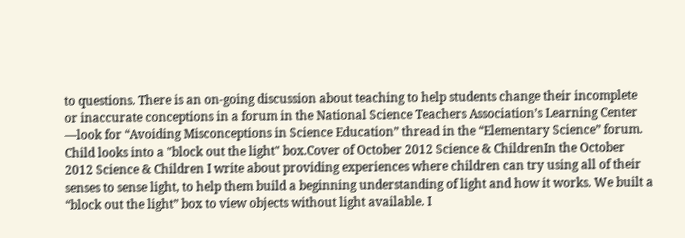to questions. There is an on-going discussion about teaching to help students change their incomplete or inaccurate conceptions in a forum in the National Science Teachers Association’s Learning Center —look for “Avoiding Misconceptions in Science Education” thread in the “Elementary Science” forum.
Child looks into a "block out the light" box.Cover of October 2012 Science & ChildrenIn the October 2012 Science & Children I write about providing experiences where children can try using all of their senses to sense light, to help them build a beginning understanding of light and how it works. We built a “block out the light” box to view objects without light available. I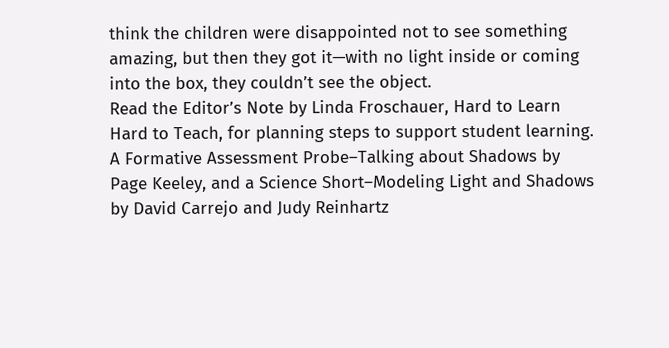think the children were disappointed not to see something amazing, but then they got it—with no light inside or coming into the box, they couldn’t see the object.
Read the Editor’s Note by Linda Froschauer, Hard to Learn Hard to Teach, for planning steps to support student learning.  A Formative Assessment Probe–Talking about Shadows by Page Keeley, and a Science Short–Modeling Light and Shadows by David Carrejo and Judy Reinhartz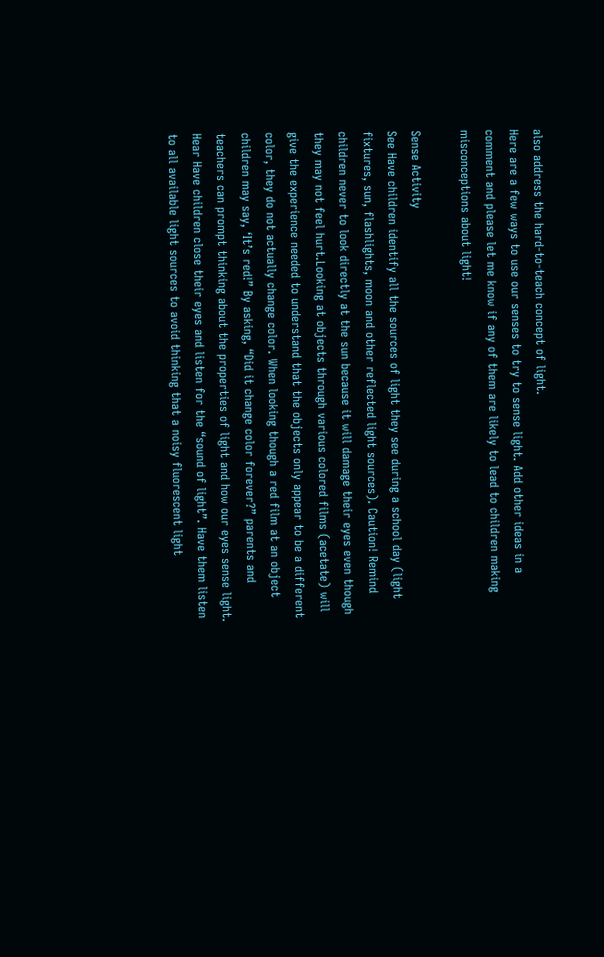also address the hard-to-teach concept of light.
Here are a few ways to use our senses to try to sense light. Add other ideas in a comment and please let me know if any of them are likely to lead to children making misconceptions about light!

Sense Activity
See Have children identify all the sources of light they see during a school day (light fixtures, sun, flashlights, moon and other reflected light sources). Caution! Remind children never to look directly at the sun because it will damage their eyes even though they may not feel hurt.Looking at objects through various colored films (acetate) will give the experience needed to understand that the objects only appear to be a different color, they do not actually change color. When looking though a red film at an object children may say, ‘It’s red!” By asking, “Did it change color forever?” parents and teachers can prompt thinking about the properties of light and how our eyes sense light.
Hear Have children close their eyes and listen for the “sound of light”. Have them listen to all available light sources to avoid thinking that a noisy fluorescent light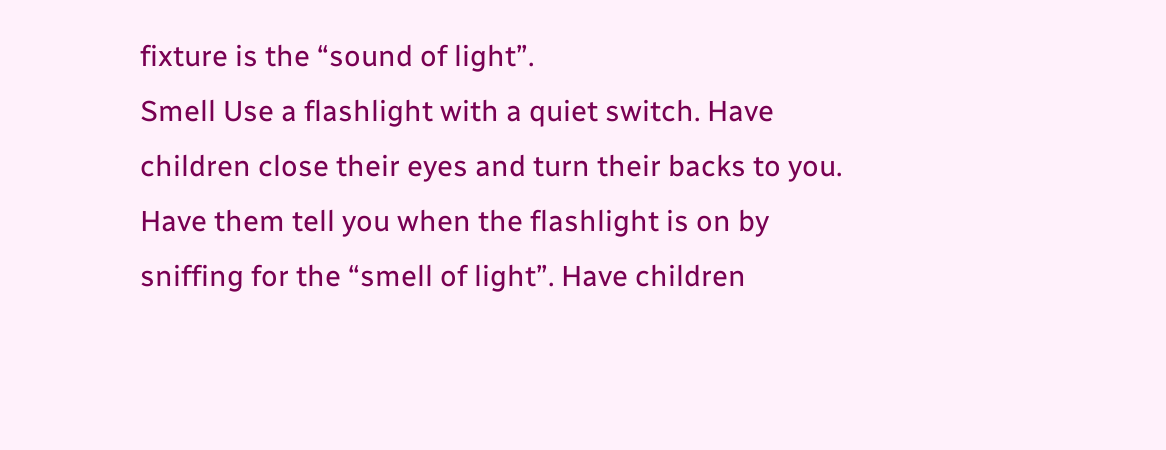fixture is the “sound of light”.
Smell Use a flashlight with a quiet switch. Have children close their eyes and turn their backs to you. Have them tell you when the flashlight is on by sniffing for the “smell of light”. Have children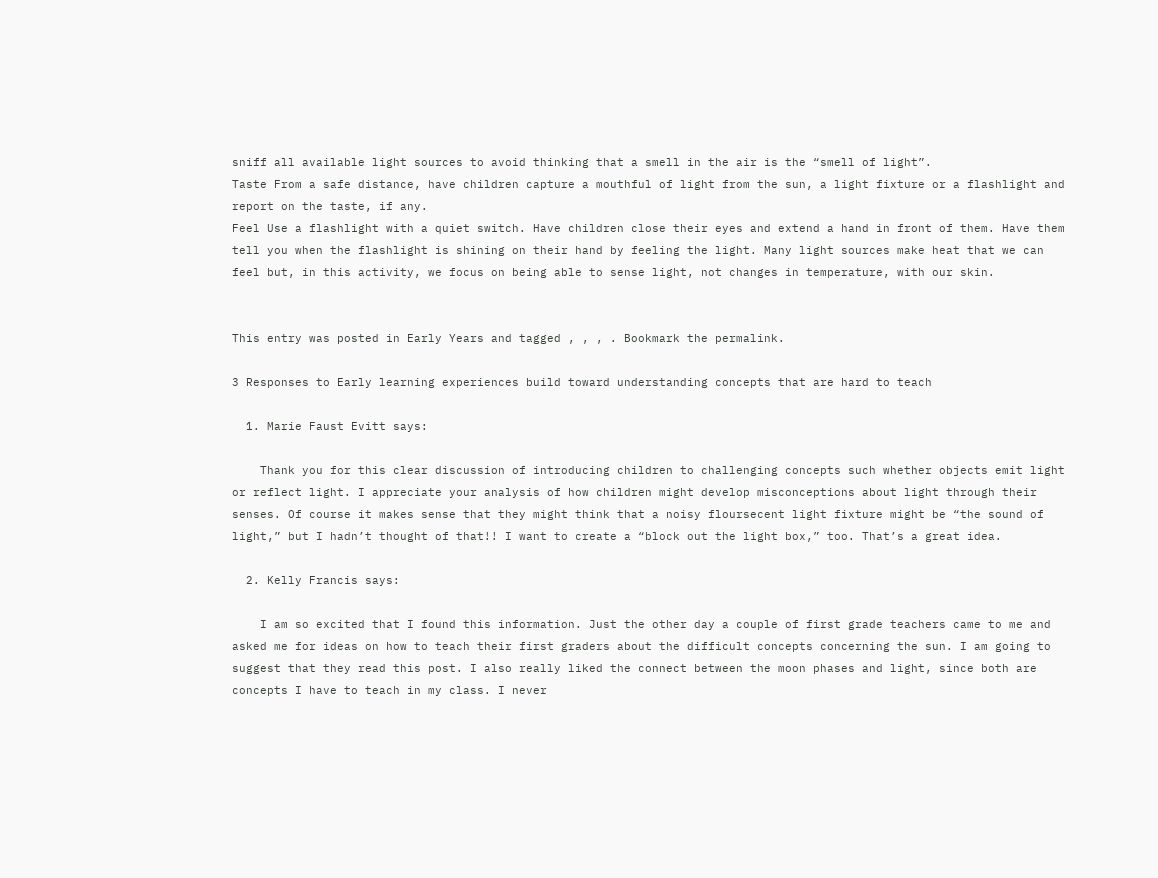sniff all available light sources to avoid thinking that a smell in the air is the “smell of light”.
Taste From a safe distance, have children capture a mouthful of light from the sun, a light fixture or a flashlight and report on the taste, if any.
Feel Use a flashlight with a quiet switch. Have children close their eyes and extend a hand in front of them. Have them tell you when the flashlight is shining on their hand by feeling the light. Many light sources make heat that we can feel but, in this activity, we focus on being able to sense light, not changes in temperature, with our skin.


This entry was posted in Early Years and tagged , , , . Bookmark the permalink.

3 Responses to Early learning experiences build toward understanding concepts that are hard to teach

  1. Marie Faust Evitt says:

    Thank you for this clear discussion of introducing children to challenging concepts such whether objects emit light or reflect light. I appreciate your analysis of how children might develop misconceptions about light through their senses. Of course it makes sense that they might think that a noisy floursecent light fixture might be “the sound of light,” but I hadn’t thought of that!! I want to create a “block out the light box,” too. That’s a great idea.

  2. Kelly Francis says:

    I am so excited that I found this information. Just the other day a couple of first grade teachers came to me and asked me for ideas on how to teach their first graders about the difficult concepts concerning the sun. I am going to suggest that they read this post. I also really liked the connect between the moon phases and light, since both are concepts I have to teach in my class. I never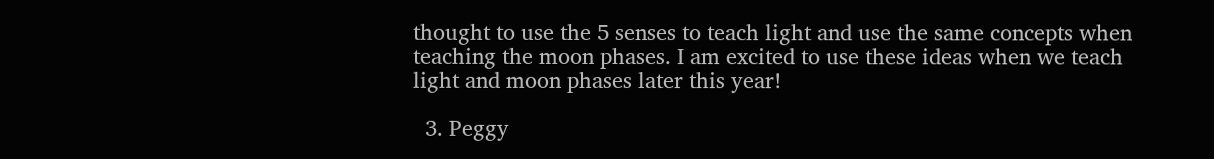thought to use the 5 senses to teach light and use the same concepts when teaching the moon phases. I am excited to use these ideas when we teach light and moon phases later this year!

  3. Peggy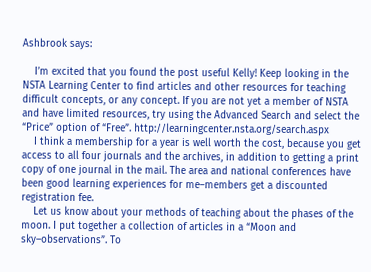Ashbrook says:

    I’m excited that you found the post useful Kelly! Keep looking in the NSTA Learning Center to find articles and other resources for teaching difficult concepts, or any concept. If you are not yet a member of NSTA and have limited resources, try using the Advanced Search and select the “Price” option of “Free”. http://learningcenter.nsta.org/search.aspx
    I think a membership for a year is well worth the cost, because you get access to all four journals and the archives, in addition to getting a print copy of one journal in the mail. The area and national conferences have been good learning experiences for me–members get a discounted registration fee.
    Let us know about your methods of teaching about the phases of the moon. I put together a collection of articles in a “Moon and sky–observations”. To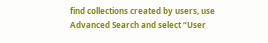find collections created by users, use Advanced Search and select “User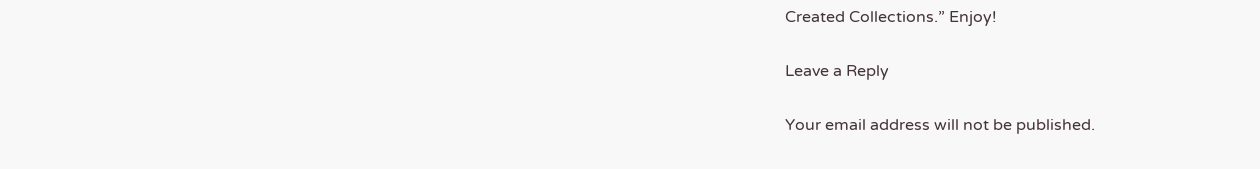Created Collections.” Enjoy!

Leave a Reply

Your email address will not be published.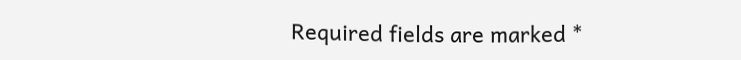Required fields are marked *